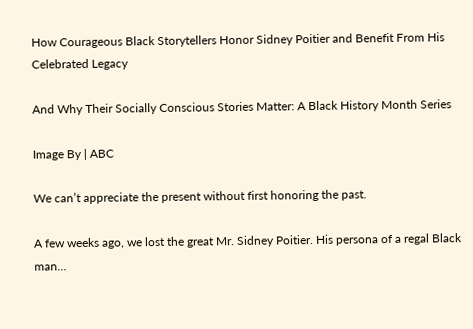How Courageous Black Storytellers Honor Sidney Poitier and Benefit From His Celebrated Legacy

And Why Their Socially Conscious Stories Matter: A Black History Month Series

Image By | ABC

We can’t appreciate the present without first honoring the past.

A few weeks ago, we lost the great Mr. Sidney Poitier. His persona of a regal Black man…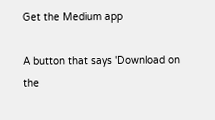Get the Medium app

A button that says 'Download on the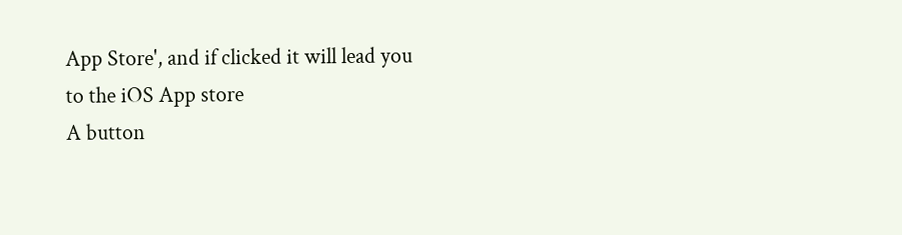App Store', and if clicked it will lead you to the iOS App store
A button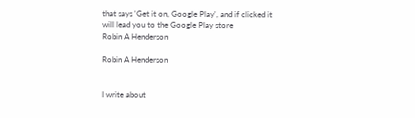that says 'Get it on, Google Play', and if clicked it will lead you to the Google Play store
Robin A Henderson

Robin A Henderson


I write about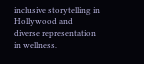inclusive storytelling in Hollywood and diverse representation in wellness.